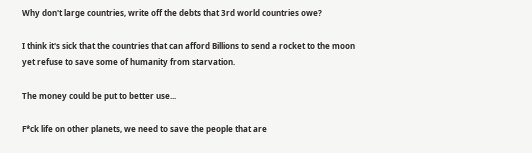Why don't large countries, write off the debts that 3rd world countries owe?

I think it's sick that the countries that can afford Billions to send a rocket to the moon yet refuse to save some of humanity from starvation.

The money could be put to better use...

F*ck life on other planets, we need to save the people that are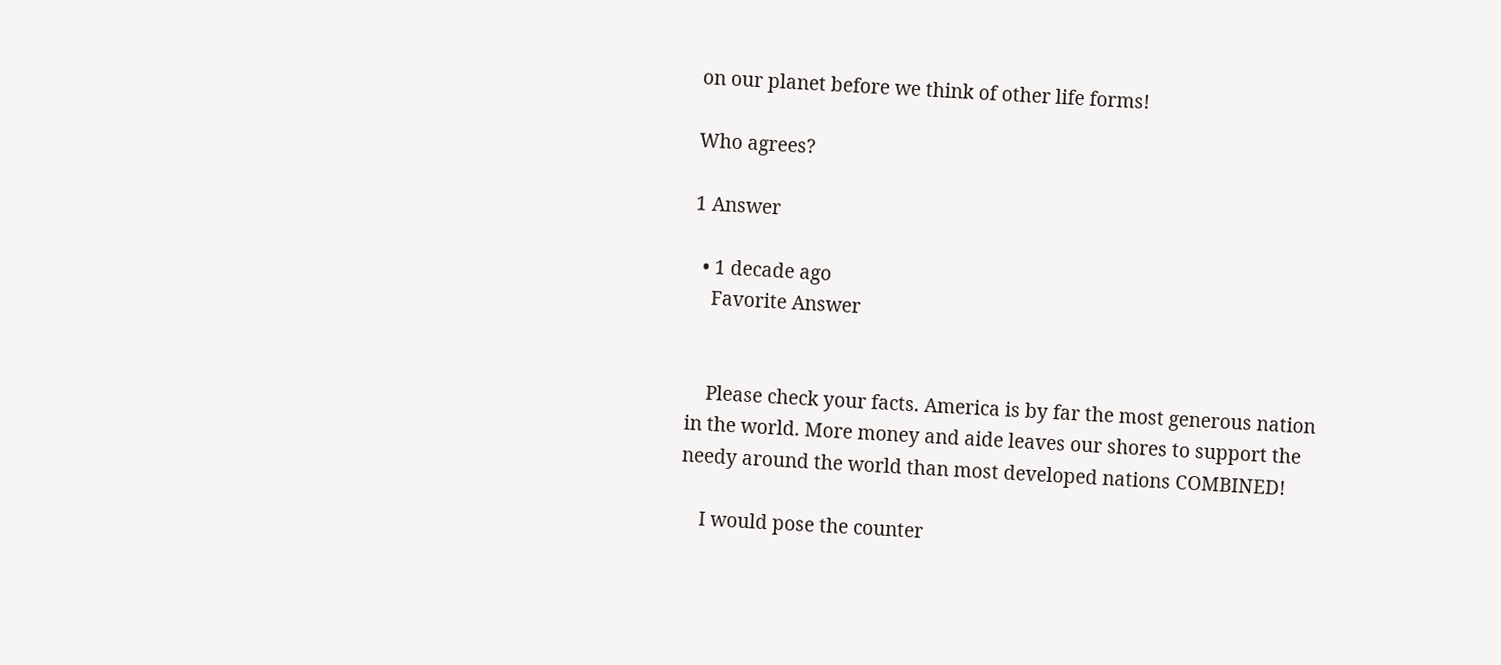on our planet before we think of other life forms!

Who agrees?

1 Answer

  • 1 decade ago
    Favorite Answer


    Please check your facts. America is by far the most generous nation in the world. More money and aide leaves our shores to support the needy around the world than most developed nations COMBINED!

    I would pose the counter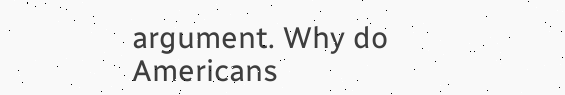argument. Why do Americans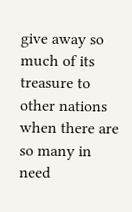give away so much of its treasure to other nations when there are so many in need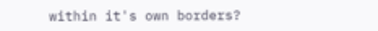within it's own borders?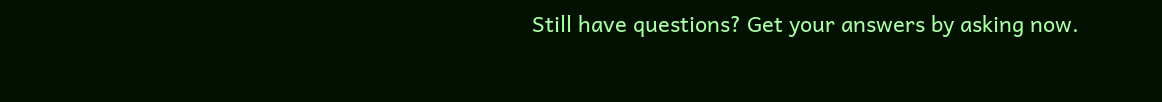Still have questions? Get your answers by asking now.